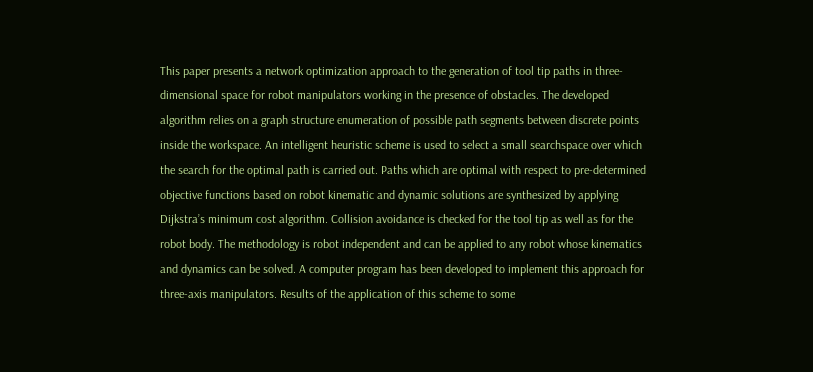This paper presents a network optimization approach to the generation of tool tip paths in three-dimensional space for robot manipulators working in the presence of obstacles. The developed algorithm relies on a graph structure enumeration of possible path segments between discrete points inside the workspace. An intelligent heuristic scheme is used to select a small searchspace over which the search for the optimal path is carried out. Paths which are optimal with respect to pre-determined objective functions based on robot kinematic and dynamic solutions are synthesized by applying Dijkstra’s minimum cost algorithm. Collision avoidance is checked for the tool tip as well as for the robot body. The methodology is robot independent and can be applied to any robot whose kinematics and dynamics can be solved. A computer program has been developed to implement this approach for three-axis manipulators. Results of the application of this scheme to some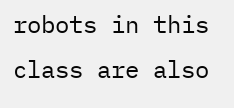robots in this class are also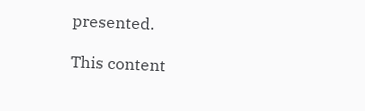presented.

This content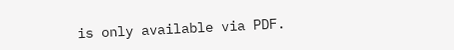is only available via PDF.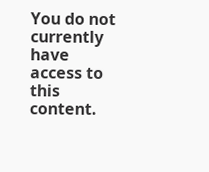You do not currently have access to this content.